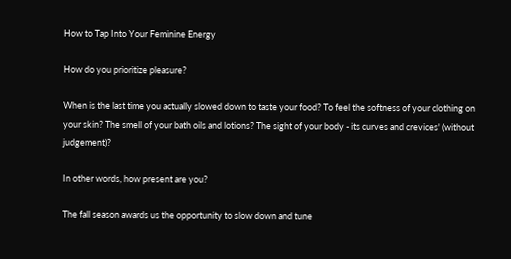How to Tap Into Your Feminine Energy

How do you prioritize pleasure?

When is the last time you actually slowed down to taste your food? To feel the softness of your clothing on your skin? The smell of your bath oils and lotions? The sight of your body - its curves and crevices' (without judgement)?

In other words, how present are you?

The fall season awards us the opportunity to slow down and tune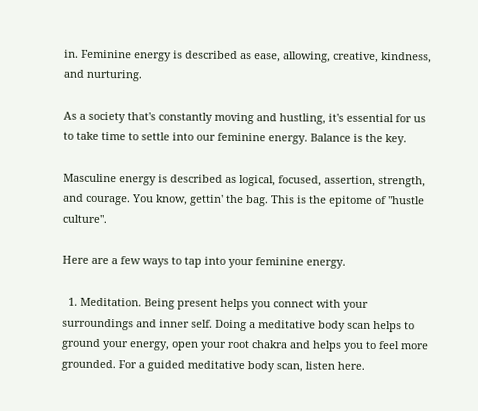in. Feminine energy is described as ease, allowing, creative, kindness, and nurturing.

As a society that's constantly moving and hustling, it's essential for us to take time to settle into our feminine energy. Balance is the key.

Masculine energy is described as logical, focused, assertion, strength, and courage. You know, gettin' the bag. This is the epitome of "hustle culture".

Here are a few ways to tap into your feminine energy.

  1. Meditation. Being present helps you connect with your surroundings and inner self. Doing a meditative body scan helps to ground your energy, open your root chakra and helps you to feel more grounded. For a guided meditative body scan, listen here.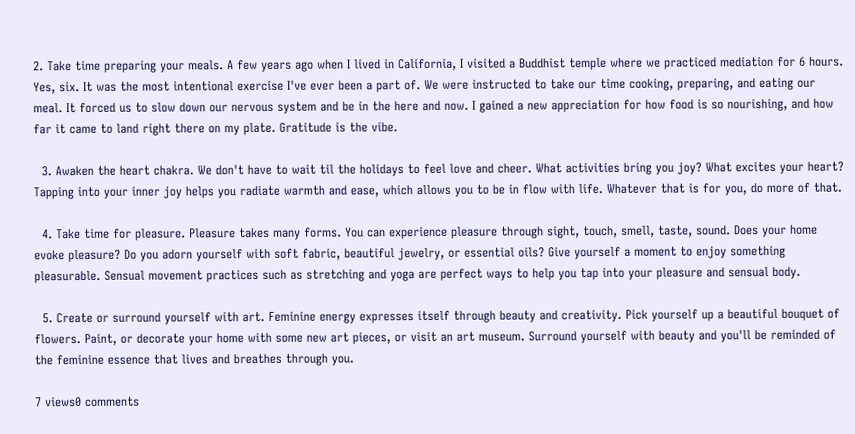2. Take time preparing your meals. A few years ago when I lived in California, I visited a Buddhist temple where we practiced mediation for 6 hours. Yes, six. It was the most intentional exercise I've ever been a part of. We were instructed to take our time cooking, preparing, and eating our meal. It forced us to slow down our nervous system and be in the here and now. I gained a new appreciation for how food is so nourishing, and how far it came to land right there on my plate. Gratitude is the vibe.

  3. Awaken the heart chakra. We don't have to wait til the holidays to feel love and cheer. What activities bring you joy? What excites your heart? Tapping into your inner joy helps you radiate warmth and ease, which allows you to be in flow with life. Whatever that is for you, do more of that.

  4. Take time for pleasure. Pleasure takes many forms. You can experience pleasure through sight, touch, smell, taste, sound. Does your home evoke pleasure? Do you adorn yourself with soft fabric, beautiful jewelry, or essential oils? Give yourself a moment to enjoy something pleasurable. Sensual movement practices such as stretching and yoga are perfect ways to help you tap into your pleasure and sensual body.

  5. Create or surround yourself with art. Feminine energy expresses itself through beauty and creativity. Pick yourself up a beautiful bouquet of flowers. Paint, or decorate your home with some new art pieces, or visit an art museum. Surround yourself with beauty and you'll be reminded of the feminine essence that lives and breathes through you.

7 views0 comments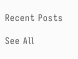Recent Posts

See All